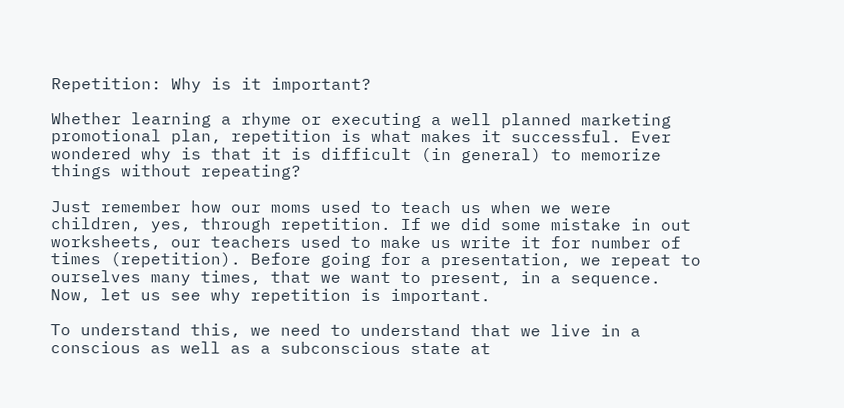Repetition: Why is it important?

Whether learning a rhyme or executing a well planned marketing promotional plan, repetition is what makes it successful. Ever wondered why is that it is difficult (in general) to memorize things without repeating?

Just remember how our moms used to teach us when we were children, yes, through repetition. If we did some mistake in out worksheets, our teachers used to make us write it for number of times (repetition). Before going for a presentation, we repeat to ourselves many times, that we want to present, in a sequence. Now, let us see why repetition is important.

To understand this, we need to understand that we live in a conscious as well as a subconscious state at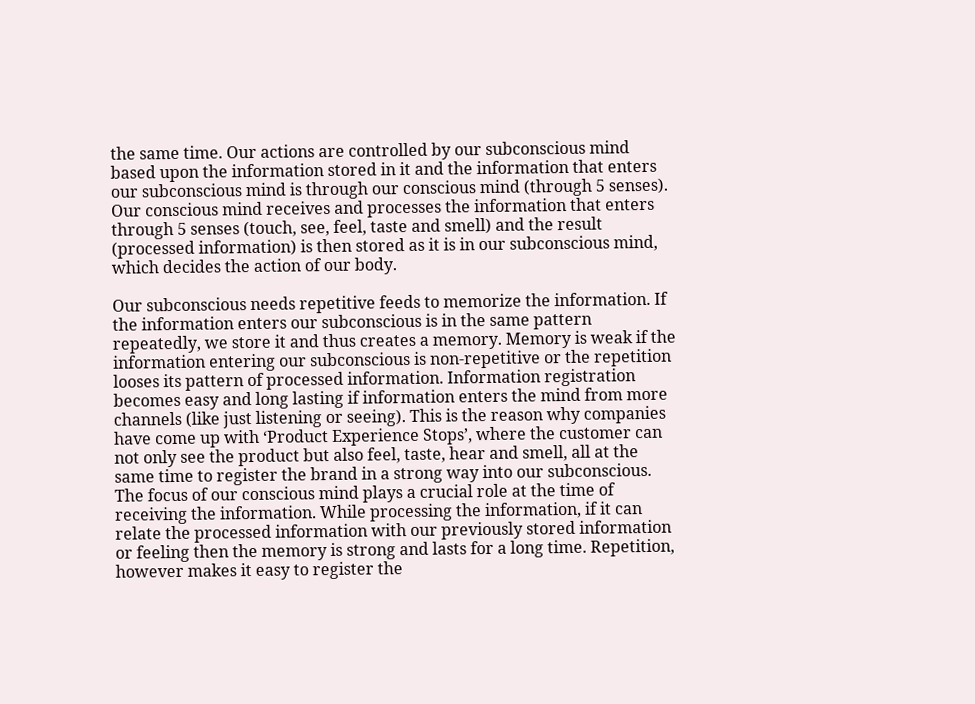the same time. Our actions are controlled by our subconscious mind based upon the information stored in it and the information that enters our subconscious mind is through our conscious mind (through 5 senses). Our conscious mind receives and processes the information that enters through 5 senses (touch, see, feel, taste and smell) and the result (processed information) is then stored as it is in our subconscious mind, which decides the action of our body.

Our subconscious needs repetitive feeds to memorize the information. If the information enters our subconscious is in the same pattern repeatedly, we store it and thus creates a memory. Memory is weak if the information entering our subconscious is non-repetitive or the repetition looses its pattern of processed information. Information registration becomes easy and long lasting if information enters the mind from more channels (like just listening or seeing). This is the reason why companies have come up with ‘Product Experience Stops’, where the customer can not only see the product but also feel, taste, hear and smell, all at the same time to register the brand in a strong way into our subconscious. The focus of our conscious mind plays a crucial role at the time of receiving the information. While processing the information, if it can relate the processed information with our previously stored information or feeling then the memory is strong and lasts for a long time. Repetition, however makes it easy to register the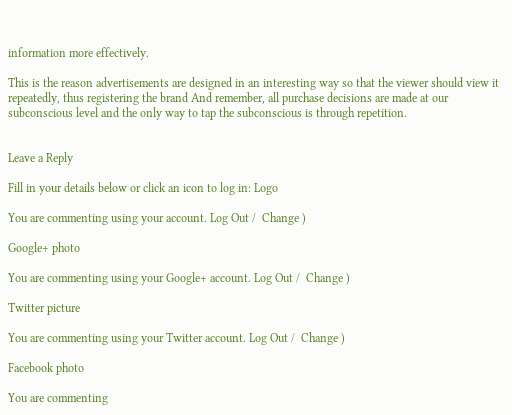information more effectively.

This is the reason advertisements are designed in an interesting way so that the viewer should view it repeatedly, thus registering the brand And remember, all purchase decisions are made at our subconscious level and the only way to tap the subconscious is through repetition.


Leave a Reply

Fill in your details below or click an icon to log in: Logo

You are commenting using your account. Log Out /  Change )

Google+ photo

You are commenting using your Google+ account. Log Out /  Change )

Twitter picture

You are commenting using your Twitter account. Log Out /  Change )

Facebook photo

You are commenting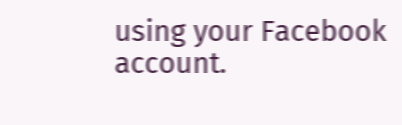using your Facebook account.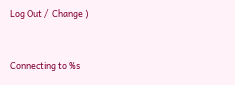Log Out /  Change )


Connecting to %s